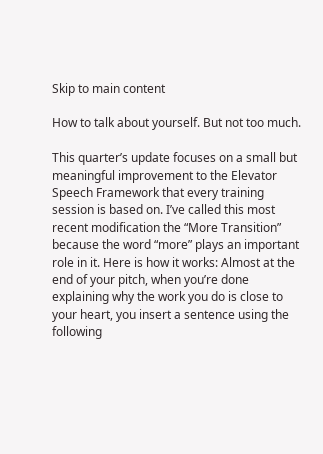Skip to main content

How to talk about yourself. But not too much.

This quarter’s update focuses on a small but meaningful improvement to the Elevator Speech Framework that every training session is based on. I’ve called this most recent modification the “More Transition” because the word “more” plays an important role in it. Here is how it works: Almost at the end of your pitch, when you’re done explaining why the work you do is close to your heart, you insert a sentence using the following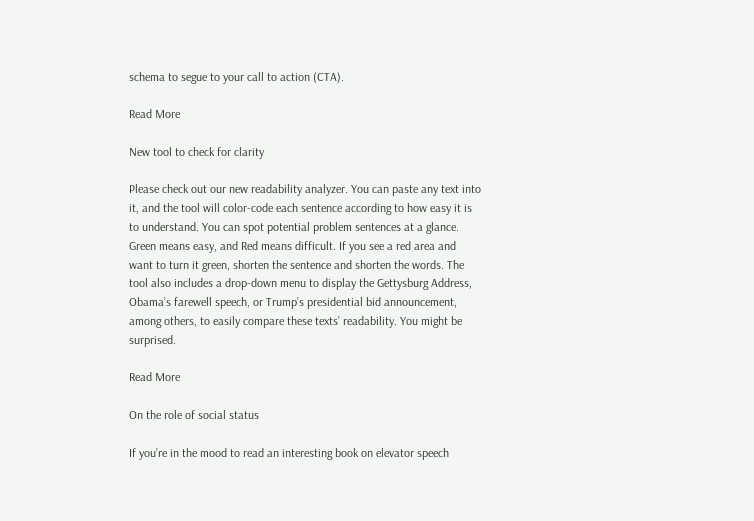schema to segue to your call to action (CTA).

Read More

New tool to check for clarity

Please check out our new readability analyzer. You can paste any text into it, and the tool will color-code each sentence according to how easy it is to understand. You can spot potential problem sentences at a glance. Green means easy, and Red means difficult. If you see a red area and want to turn it green, shorten the sentence and shorten the words. The tool also includes a drop-down menu to display the Gettysburg Address, Obama’s farewell speech, or Trump’s presidential bid announcement, among others, to easily compare these texts’ readability. You might be surprised.

Read More

On the role of social status

If you’re in the mood to read an interesting book on elevator speech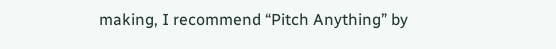making, I recommend “Pitch Anything” by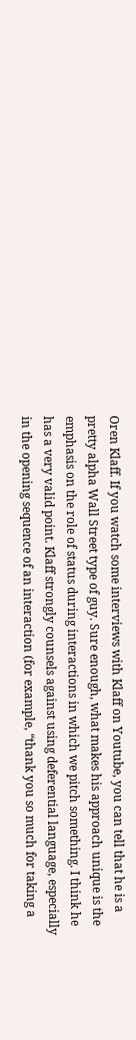Oren Klaff. If you watch some interviews with Klaff on Youtube, you can tell that he is a pretty alpha Wall Street type of guy. Sure enough, what makes his approach unique is the emphasis on the role of status during interactions in which we pitch something. I think he has a very valid point. Klaff strongly counsels against using deferential language, especially in the opening sequence of an interaction (for example, “thank you so much for taking a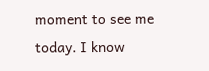moment to see me today. I know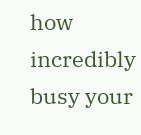how incredibly busy your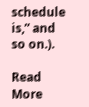schedule is,” and so on.).

Read More